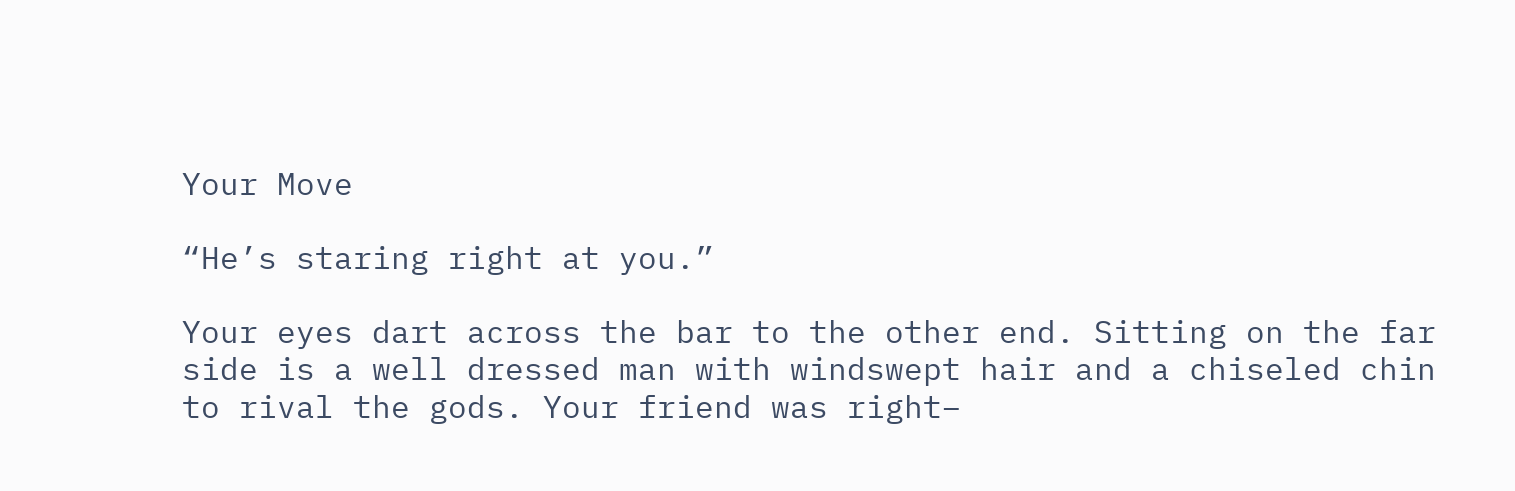Your Move

“He’s staring right at you.”

Your eyes dart across the bar to the other end. Sitting on the far side is a well dressed man with windswept hair and a chiseled chin to rival the gods. Your friend was right–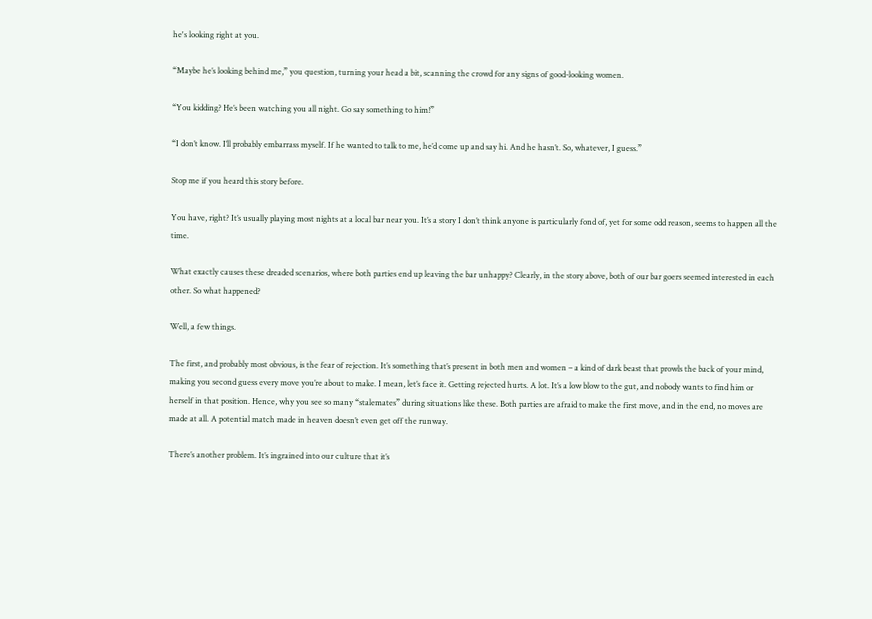he's looking right at you.

“Maybe he’s looking behind me,” you question, turning your head a bit, scanning the crowd for any signs of good-looking women.

“You kidding? He’s been watching you all night. Go say something to him!”

“I don’t know. I’ll probably embarrass myself. If he wanted to talk to me, he’d come up and say hi. And he hasn’t. So, whatever, I guess.”

Stop me if you heard this story before.

You have, right? It’s usually playing most nights at a local bar near you. It’s a story I don’t think anyone is particularly fond of, yet for some odd reason, seems to happen all the time.

What exactly causes these dreaded scenarios, where both parties end up leaving the bar unhappy? Clearly, in the story above, both of our bar goers seemed interested in each other. So what happened?

Well, a few things.

The first, and probably most obvious, is the fear of rejection. It’s something that’s present in both men and women – a kind of dark beast that prowls the back of your mind, making you second guess every move you’re about to make. I mean, let’s face it. Getting rejected hurts. A lot. It’s a low blow to the gut, and nobody wants to find him or herself in that position. Hence, why you see so many “stalemates” during situations like these. Both parties are afraid to make the first move, and in the end, no moves are made at all. A potential match made in heaven doesn’t even get off the runway.

There’s another problem. It’s ingrained into our culture that it’s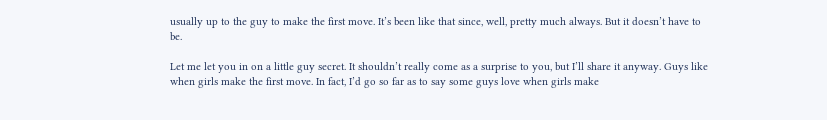usually up to the guy to make the first move. It’s been like that since, well, pretty much always. But it doesn’t have to be.

Let me let you in on a little guy secret. It shouldn’t really come as a surprise to you, but I’ll share it anyway. Guys like when girls make the first move. In fact, I’d go so far as to say some guys love when girls make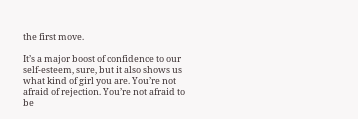the first move.

It’s a major boost of confidence to our self-esteem, sure, but it also shows us what kind of girl you are. You’re not afraid of rejection. You’re not afraid to be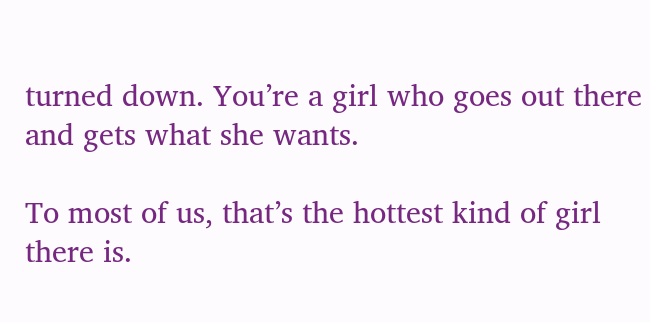turned down. You’re a girl who goes out there and gets what she wants.

To most of us, that’s the hottest kind of girl there is.